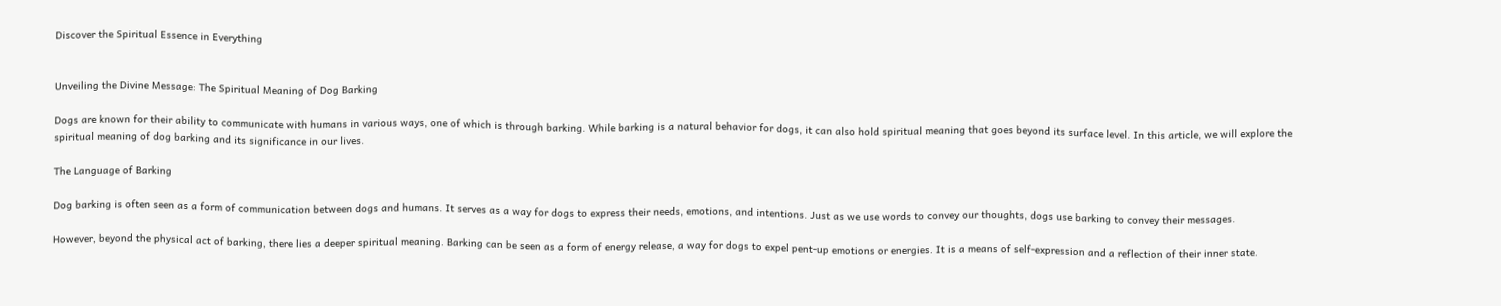Discover the Spiritual Essence in Everything


Unveiling the Divine Message: The Spiritual Meaning of Dog Barking

Dogs are known for their ability to communicate with humans in various ways, one of which is through barking. While barking is a natural behavior for dogs, it can also hold spiritual meaning that goes beyond its surface level. In this article, we will explore the spiritual meaning of dog barking and its significance in our lives.

The Language of Barking

Dog barking is often seen as a form of communication between dogs and humans. It serves as a way for dogs to express their needs, emotions, and intentions. Just as we use words to convey our thoughts, dogs use barking to convey their messages.

However, beyond the physical act of barking, there lies a deeper spiritual meaning. Barking can be seen as a form of energy release, a way for dogs to expel pent-up emotions or energies. It is a means of self-expression and a reflection of their inner state.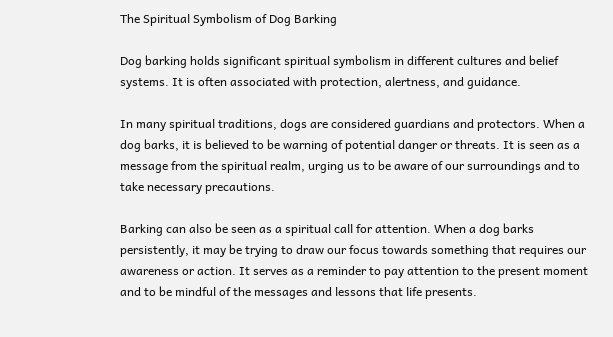The Spiritual Symbolism of Dog Barking

Dog barking holds significant spiritual symbolism in different cultures and belief systems. It is often associated with protection, alertness, and guidance.

In many spiritual traditions, dogs are considered guardians and protectors. When a dog barks, it is believed to be warning of potential danger or threats. It is seen as a message from the spiritual realm, urging us to be aware of our surroundings and to take necessary precautions.

Barking can also be seen as a spiritual call for attention. When a dog barks persistently, it may be trying to draw our focus towards something that requires our awareness or action. It serves as a reminder to pay attention to the present moment and to be mindful of the messages and lessons that life presents.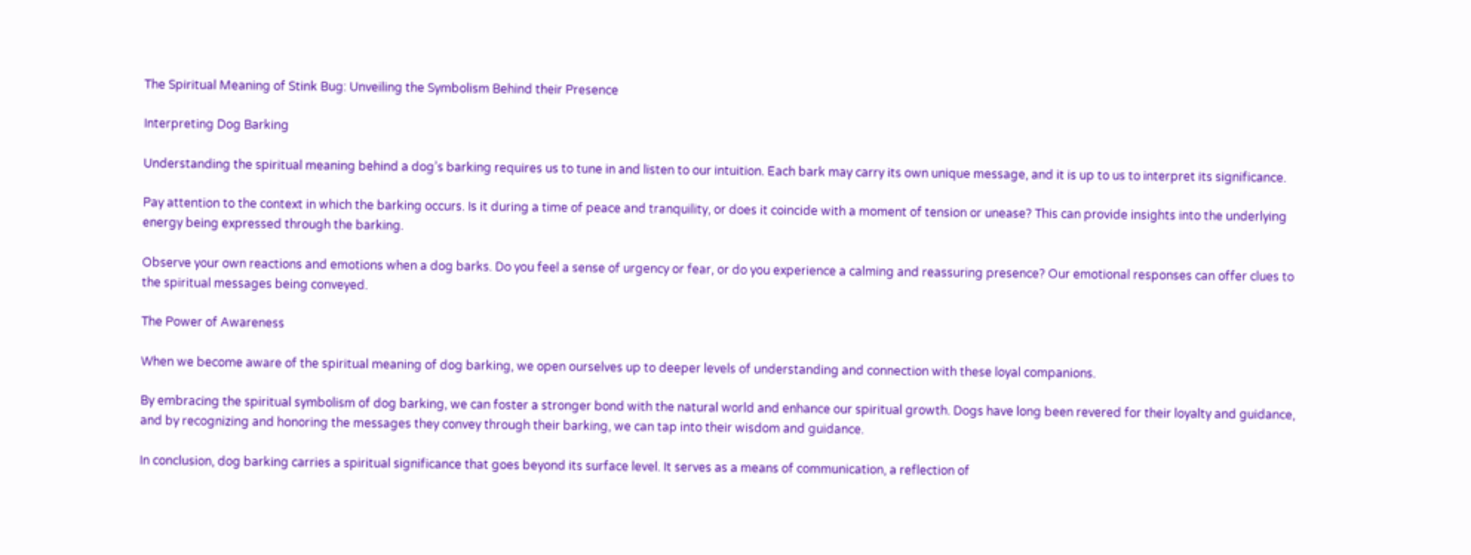The Spiritual Meaning of Stink Bug: Unveiling the Symbolism Behind their Presence

Interpreting Dog Barking

Understanding the spiritual meaning behind a dog’s barking requires us to tune in and listen to our intuition. Each bark may carry its own unique message, and it is up to us to interpret its significance.

Pay attention to the context in which the barking occurs. Is it during a time of peace and tranquility, or does it coincide with a moment of tension or unease? This can provide insights into the underlying energy being expressed through the barking.

Observe your own reactions and emotions when a dog barks. Do you feel a sense of urgency or fear, or do you experience a calming and reassuring presence? Our emotional responses can offer clues to the spiritual messages being conveyed.

The Power of Awareness

When we become aware of the spiritual meaning of dog barking, we open ourselves up to deeper levels of understanding and connection with these loyal companions.

By embracing the spiritual symbolism of dog barking, we can foster a stronger bond with the natural world and enhance our spiritual growth. Dogs have long been revered for their loyalty and guidance, and by recognizing and honoring the messages they convey through their barking, we can tap into their wisdom and guidance.

In conclusion, dog barking carries a spiritual significance that goes beyond its surface level. It serves as a means of communication, a reflection of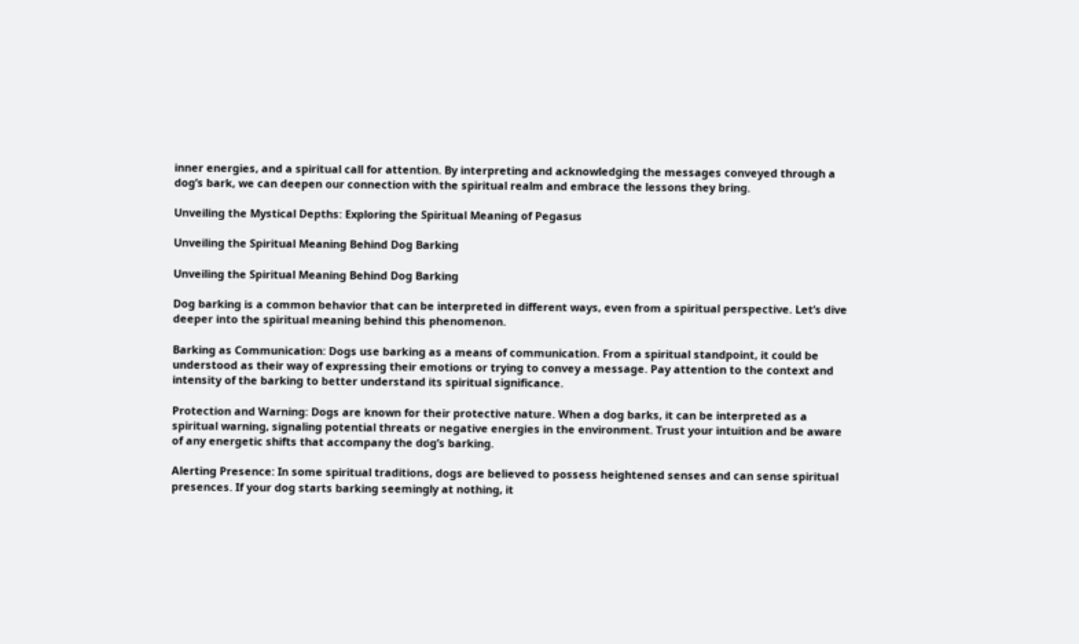inner energies, and a spiritual call for attention. By interpreting and acknowledging the messages conveyed through a dog’s bark, we can deepen our connection with the spiritual realm and embrace the lessons they bring.

Unveiling the Mystical Depths: Exploring the Spiritual Meaning of Pegasus

Unveiling the Spiritual Meaning Behind Dog Barking

Unveiling the Spiritual Meaning Behind Dog Barking

Dog barking is a common behavior that can be interpreted in different ways, even from a spiritual perspective. Let’s dive deeper into the spiritual meaning behind this phenomenon.

Barking as Communication: Dogs use barking as a means of communication. From a spiritual standpoint, it could be understood as their way of expressing their emotions or trying to convey a message. Pay attention to the context and intensity of the barking to better understand its spiritual significance.

Protection and Warning: Dogs are known for their protective nature. When a dog barks, it can be interpreted as a spiritual warning, signaling potential threats or negative energies in the environment. Trust your intuition and be aware of any energetic shifts that accompany the dog’s barking.

Alerting Presence: In some spiritual traditions, dogs are believed to possess heightened senses and can sense spiritual presences. If your dog starts barking seemingly at nothing, it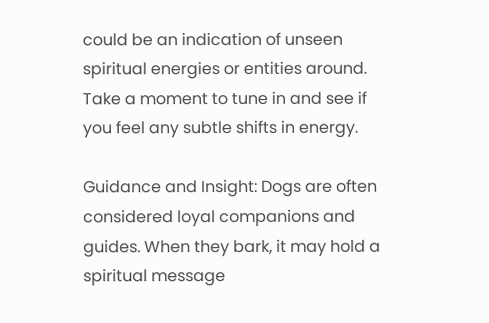could be an indication of unseen spiritual energies or entities around. Take a moment to tune in and see if you feel any subtle shifts in energy.

Guidance and Insight: Dogs are often considered loyal companions and guides. When they bark, it may hold a spiritual message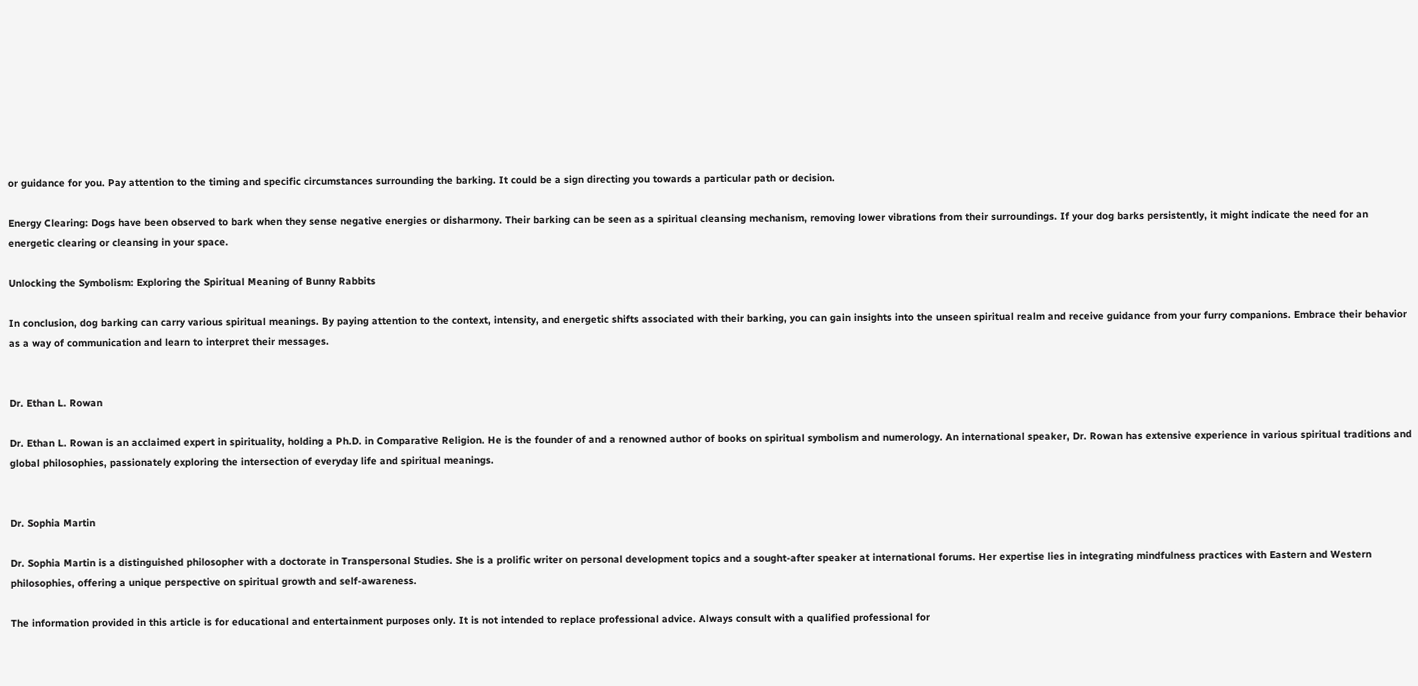or guidance for you. Pay attention to the timing and specific circumstances surrounding the barking. It could be a sign directing you towards a particular path or decision.

Energy Clearing: Dogs have been observed to bark when they sense negative energies or disharmony. Their barking can be seen as a spiritual cleansing mechanism, removing lower vibrations from their surroundings. If your dog barks persistently, it might indicate the need for an energetic clearing or cleansing in your space.

Unlocking the Symbolism: Exploring the Spiritual Meaning of Bunny Rabbits

In conclusion, dog barking can carry various spiritual meanings. By paying attention to the context, intensity, and energetic shifts associated with their barking, you can gain insights into the unseen spiritual realm and receive guidance from your furry companions. Embrace their behavior as a way of communication and learn to interpret their messages.


Dr. Ethan L. Rowan

Dr. Ethan L. Rowan is an acclaimed expert in spirituality, holding a Ph.D. in Comparative Religion. He is the founder of and a renowned author of books on spiritual symbolism and numerology. An international speaker, Dr. Rowan has extensive experience in various spiritual traditions and global philosophies, passionately exploring the intersection of everyday life and spiritual meanings.


Dr. Sophia Martin

Dr. Sophia Martin is a distinguished philosopher with a doctorate in Transpersonal Studies. She is a prolific writer on personal development topics and a sought-after speaker at international forums. Her expertise lies in integrating mindfulness practices with Eastern and Western philosophies, offering a unique perspective on spiritual growth and self-awareness.

The information provided in this article is for educational and entertainment purposes only. It is not intended to replace professional advice. Always consult with a qualified professional for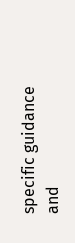specific guidance and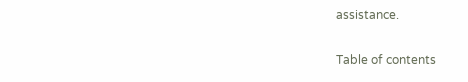assistance.

Table of contents